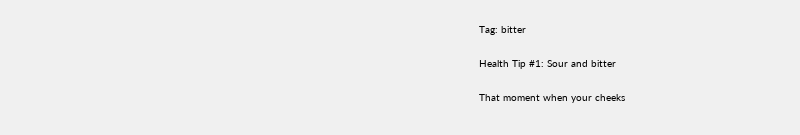Tag: bitter

Health Tip #1: Sour and bitter

That moment when your cheeks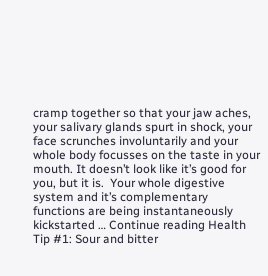cramp together so that your jaw aches, your salivary glands spurt in shock, your face scrunches involuntarily and your whole body focusses on the taste in your mouth. It doesn’t look like it’s good for you, but it is.  Your whole digestive system and it’s complementary functions are being instantaneously kickstarted … Continue reading Health Tip #1: Sour and bitter